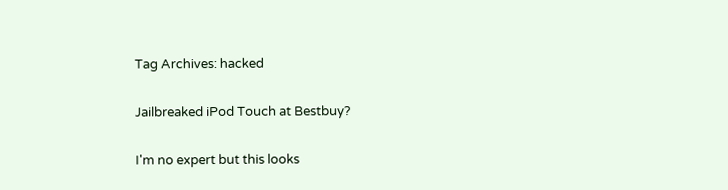Tag Archives: hacked

Jailbreaked iPod Touch at Bestbuy?

I'm no expert but this looks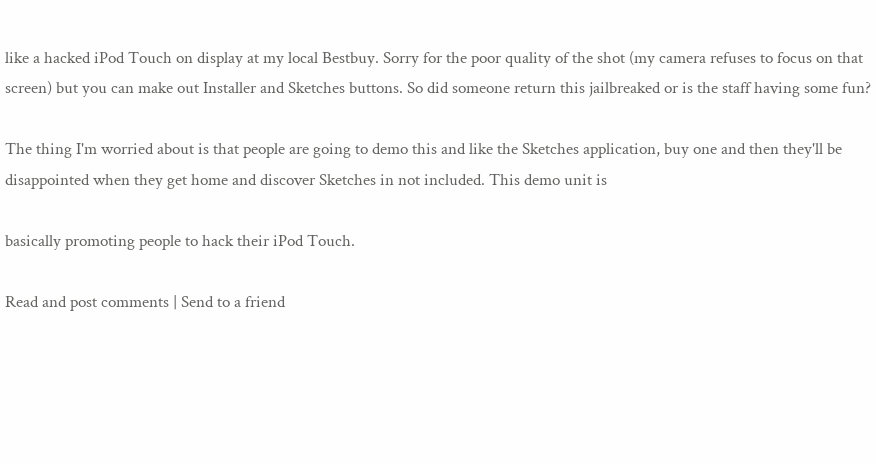like a hacked iPod Touch on display at my local Bestbuy. Sorry for the poor quality of the shot (my camera refuses to focus on that screen) but you can make out Installer and Sketches buttons. So did someone return this jailbreaked or is the staff having some fun?

The thing I'm worried about is that people are going to demo this and like the Sketches application, buy one and then they'll be disappointed when they get home and discover Sketches in not included. This demo unit is

basically promoting people to hack their iPod Touch.

Read and post comments | Send to a friend